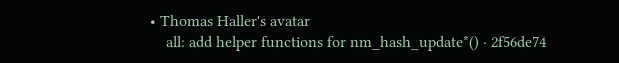• Thomas Haller's avatar
    all: add helper functions for nm_hash_update*() · 2f56de74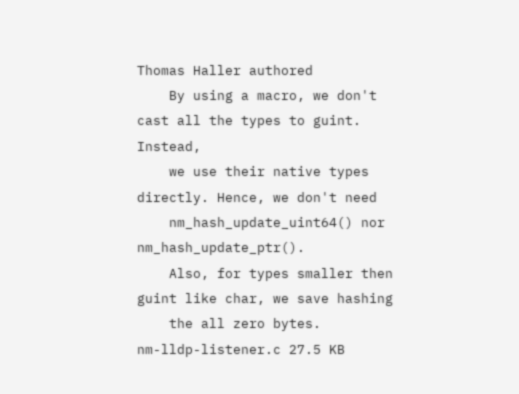Thomas Haller authored
    By using a macro, we don't cast all the types to guint. Instead,
    we use their native types directly. Hence, we don't need
    nm_hash_update_uint64() nor nm_hash_update_ptr().
    Also, for types smaller then guint like char, we save hashing
    the all zero bytes.
nm-lldp-listener.c 27.5 KB